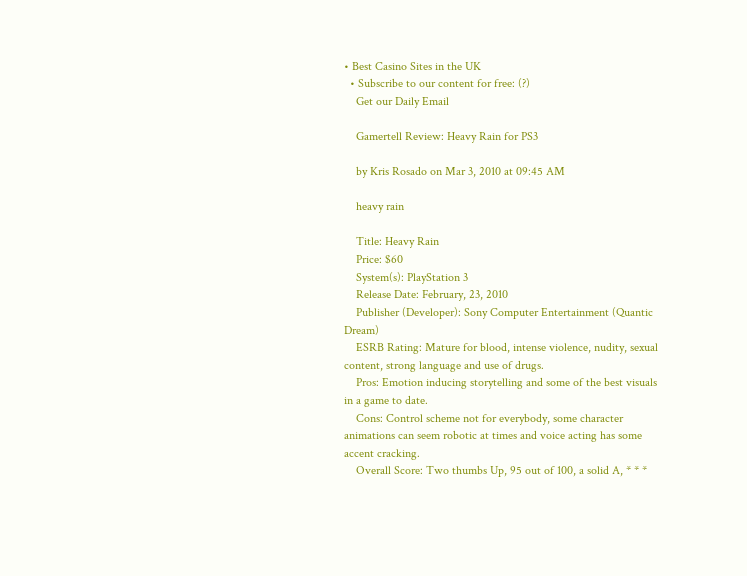• Best Casino Sites in the UK
  • Subscribe to our content for free: (?)
    Get our Daily Email

    Gamertell Review: Heavy Rain for PS3

    by Kris Rosado on Mar 3, 2010 at 09:45 AM

    heavy rain

    Title: Heavy Rain
    Price: $60
    System(s): PlayStation 3
    Release Date: February, 23, 2010
    Publisher (Developer): Sony Computer Entertainment (Quantic Dream)
    ESRB Rating: Mature for blood, intense violence, nudity, sexual content, strong language and use of drugs.
    Pros: Emotion inducing storytelling and some of the best visuals in a game to date.
    Cons: Control scheme not for everybody, some character animations can seem robotic at times and voice acting has some accent cracking.
    Overall Score: Two thumbs Up, 95 out of 100, a solid A, * * *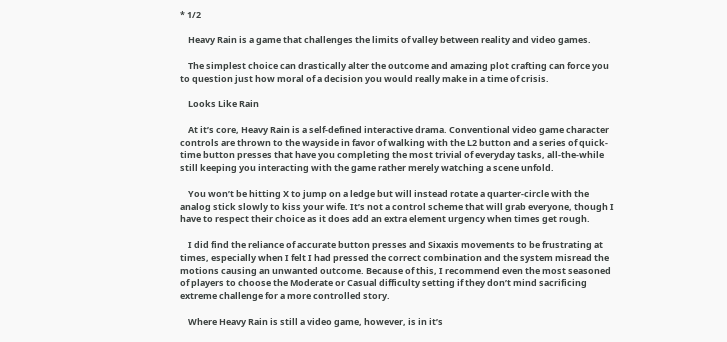* 1/2

    Heavy Rain is a game that challenges the limits of valley between reality and video games.

    The simplest choice can drastically alter the outcome and amazing plot crafting can force you to question just how moral of a decision you would really make in a time of crisis.

    Looks Like Rain

    At it’s core, Heavy Rain is a self-defined interactive drama. Conventional video game character controls are thrown to the wayside in favor of walking with the L2 button and a series of quick-time button presses that have you completing the most trivial of everyday tasks, all-the-while still keeping you interacting with the game rather merely watching a scene unfold.

    You won’t be hitting X to jump on a ledge but will instead rotate a quarter-circle with the analog stick slowly to kiss your wife. It’s not a control scheme that will grab everyone, though I have to respect their choice as it does add an extra element urgency when times get rough.

    I did find the reliance of accurate button presses and Sixaxis movements to be frustrating at times, especially when I felt I had pressed the correct combination and the system misread the motions causing an unwanted outcome. Because of this, I recommend even the most seasoned of players to choose the Moderate or Casual difficulty setting if they don’t mind sacrificing extreme challenge for a more controlled story.

    Where Heavy Rain is still a video game, however, is in it’s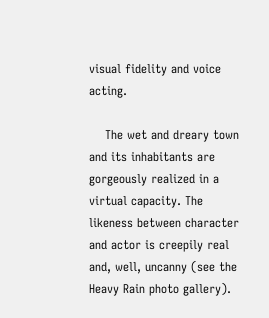visual fidelity and voice acting.

    The wet and dreary town and its inhabitants are gorgeously realized in a virtual capacity. The likeness between character and actor is creepily real and, well, uncanny (see the Heavy Rain photo gallery).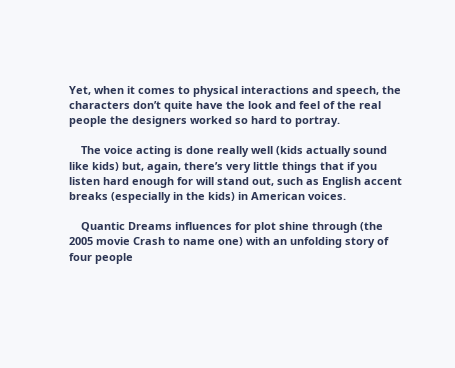Yet, when it comes to physical interactions and speech, the characters don’t quite have the look and feel of the real people the designers worked so hard to portray.

    The voice acting is done really well (kids actually sound like kids) but, again, there’s very little things that if you listen hard enough for will stand out, such as English accent breaks (especially in the kids) in American voices.

    Quantic Dreams influences for plot shine through (the 2005 movie Crash to name one) with an unfolding story of four people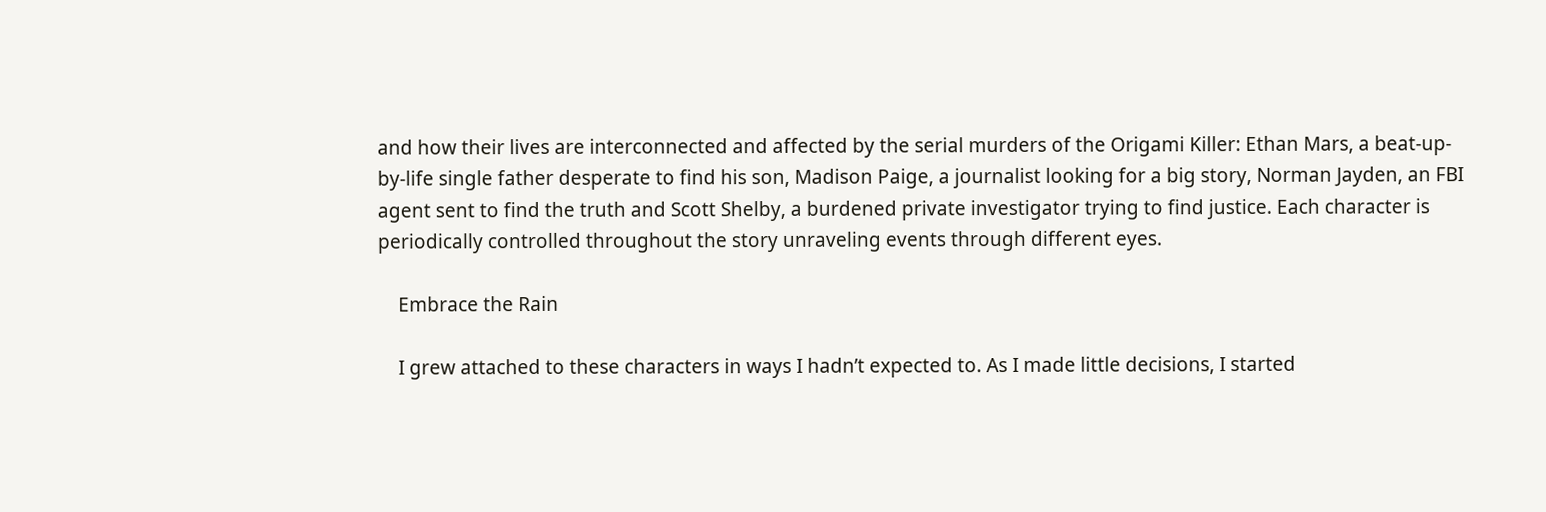and how their lives are interconnected and affected by the serial murders of the Origami Killer: Ethan Mars, a beat-up-by-life single father desperate to find his son, Madison Paige, a journalist looking for a big story, Norman Jayden, an FBI agent sent to find the truth and Scott Shelby, a burdened private investigator trying to find justice. Each character is periodically controlled throughout the story unraveling events through different eyes.

    Embrace the Rain

    I grew attached to these characters in ways I hadn’t expected to. As I made little decisions, I started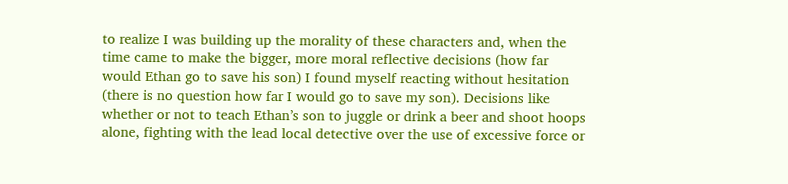to realize I was building up the morality of these characters and, when the time came to make the bigger, more moral reflective decisions (how far would Ethan go to save his son) I found myself reacting without hesitation (there is no question how far I would go to save my son). Decisions like whether or not to teach Ethan’s son to juggle or drink a beer and shoot hoops alone, fighting with the lead local detective over the use of excessive force or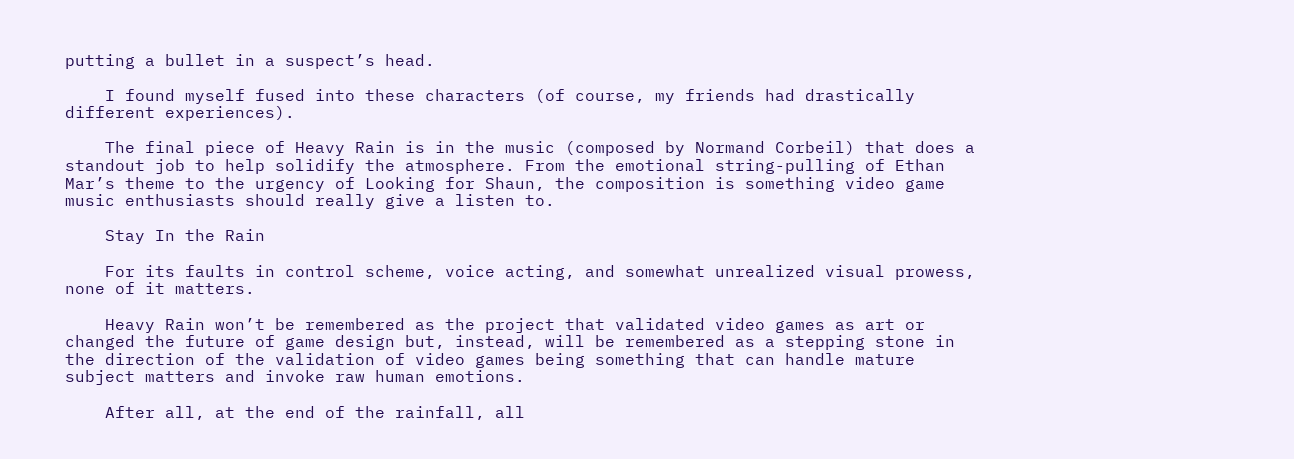putting a bullet in a suspect’s head.

    I found myself fused into these characters (of course, my friends had drastically different experiences).

    The final piece of Heavy Rain is in the music (composed by Normand Corbeil) that does a standout job to help solidify the atmosphere. From the emotional string-pulling of Ethan Mar’s theme to the urgency of Looking for Shaun, the composition is something video game music enthusiasts should really give a listen to.

    Stay In the Rain

    For its faults in control scheme, voice acting, and somewhat unrealized visual prowess, none of it matters.

    Heavy Rain won’t be remembered as the project that validated video games as art or changed the future of game design but, instead, will be remembered as a stepping stone in the direction of the validation of video games being something that can handle mature subject matters and invoke raw human emotions.

    After all, at the end of the rainfall, all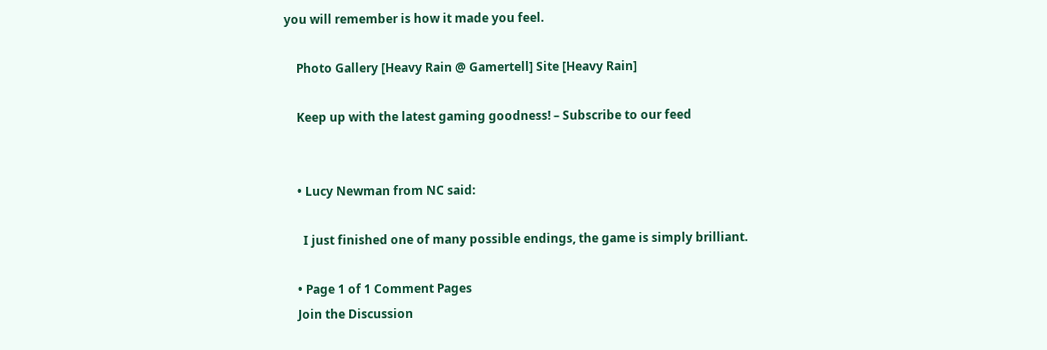you will remember is how it made you feel.

    Photo Gallery [Heavy Rain @ Gamertell] Site [Heavy Rain]

    Keep up with the latest gaming goodness! – Subscribe to our feed


    • Lucy Newman from NC said:

      I just finished one of many possible endings, the game is simply brilliant.

    • Page 1 of 1 Comment Pages
    Join the Discussion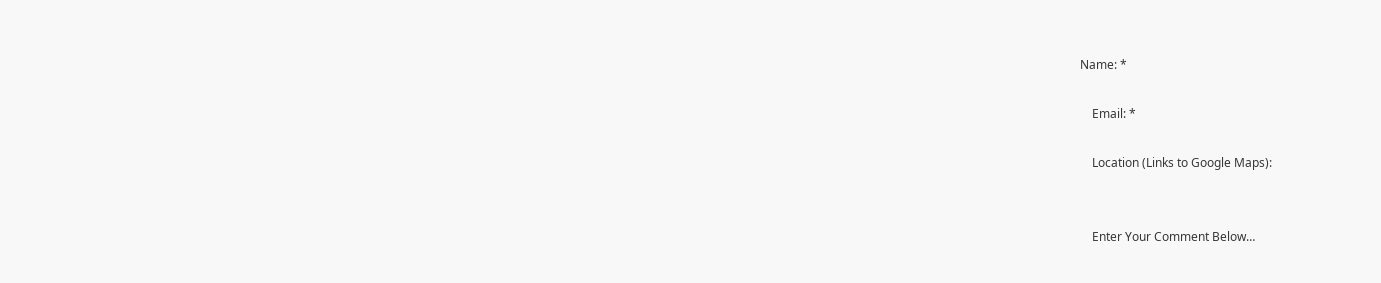Name: *

    Email: *

    Location (Links to Google Maps):


    Enter Your Comment Below…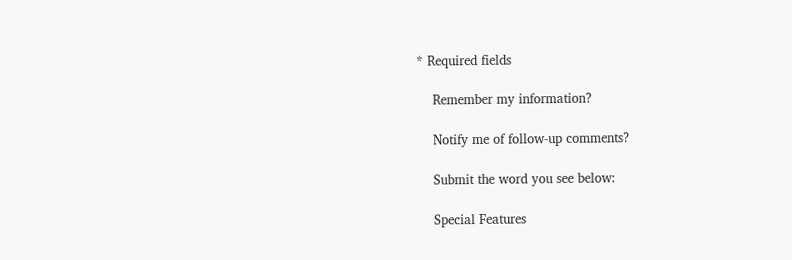* Required fields

    Remember my information?

    Notify me of follow-up comments?

    Submit the word you see below:

    Special Features